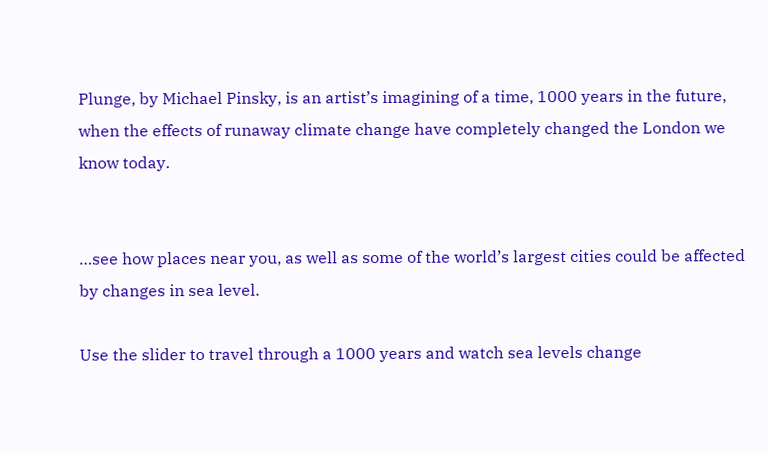Plunge, by Michael Pinsky, is an artist’s imagining of a time, 1000 years in the future, when the effects of runaway climate change have completely changed the London we know today.


…see how places near you, as well as some of the world’s largest cities could be affected by changes in sea level.

Use the slider to travel through a 1000 years and watch sea levels change